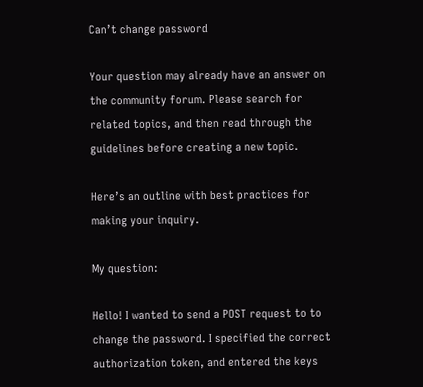Can’t change password

Your question may already have an answer on the community forum. Please search for related topics, and then read through the guidelines before creating a new topic.

Here’s an outline with best practices for making your inquiry.

My question:

Hello! I wanted to send a POST request to to change the password. I specified the correct authorization token, and entered the keys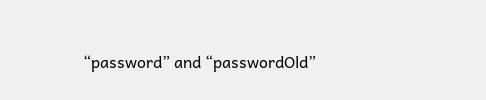“password” and “passwordOld”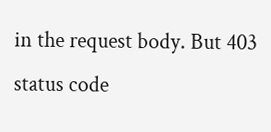in the request body. But 403 status code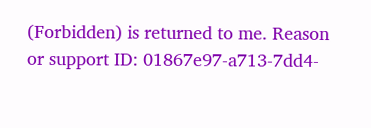(Forbidden) is returned to me. Reason or support ID: 01867e97-a713-7dd4-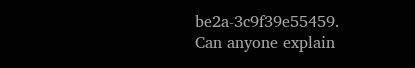be2a-3c9f39e55459.
Can anyone explain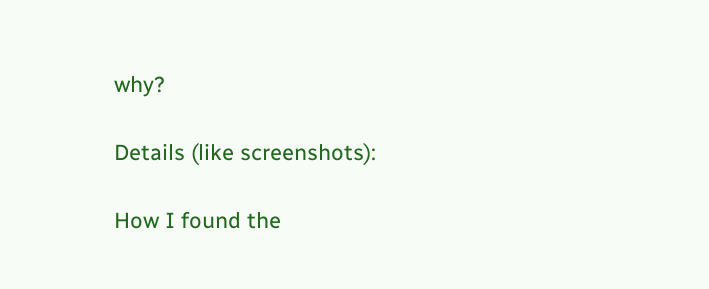why?

Details (like screenshots):

How I found the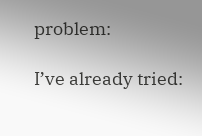problem:

I’ve already tried: